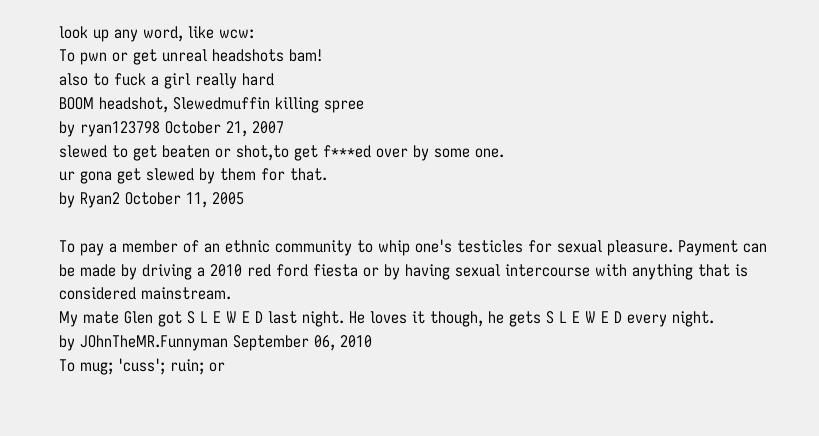look up any word, like wcw:
To pwn or get unreal headshots bam!
also to fuck a girl really hard
BOOM headshot, Slewedmuffin killing spree
by ryan123798 October 21, 2007
slewed to get beaten or shot,to get f***ed over by some one.
ur gona get slewed by them for that.
by Ryan2 October 11, 2005

To pay a member of an ethnic community to whip one's testicles for sexual pleasure. Payment can be made by driving a 2010 red ford fiesta or by having sexual intercourse with anything that is considered mainstream.
My mate Glen got S L E W E D last night. He loves it though, he gets S L E W E D every night.
by JOhnTheMR.Funnyman September 06, 2010
To mug; 'cuss'; ruin; or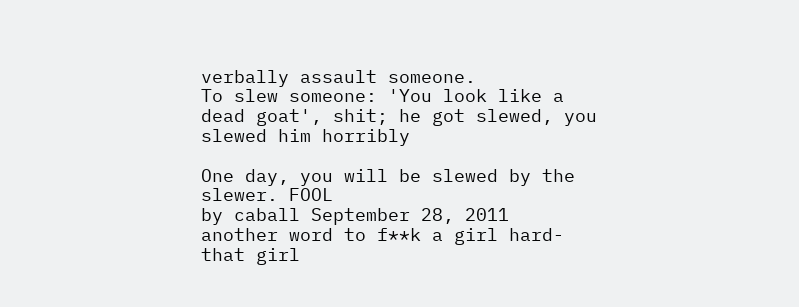verbally assault someone.
To slew someone: 'You look like a dead goat', shit; he got slewed, you slewed him horribly

One day, you will be slewed by the slewer. FOOL
by caball September 28, 2011
another word to f**k a girl hard-
that girl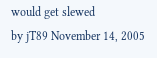would get slewed
by jT89 November 14, 2005